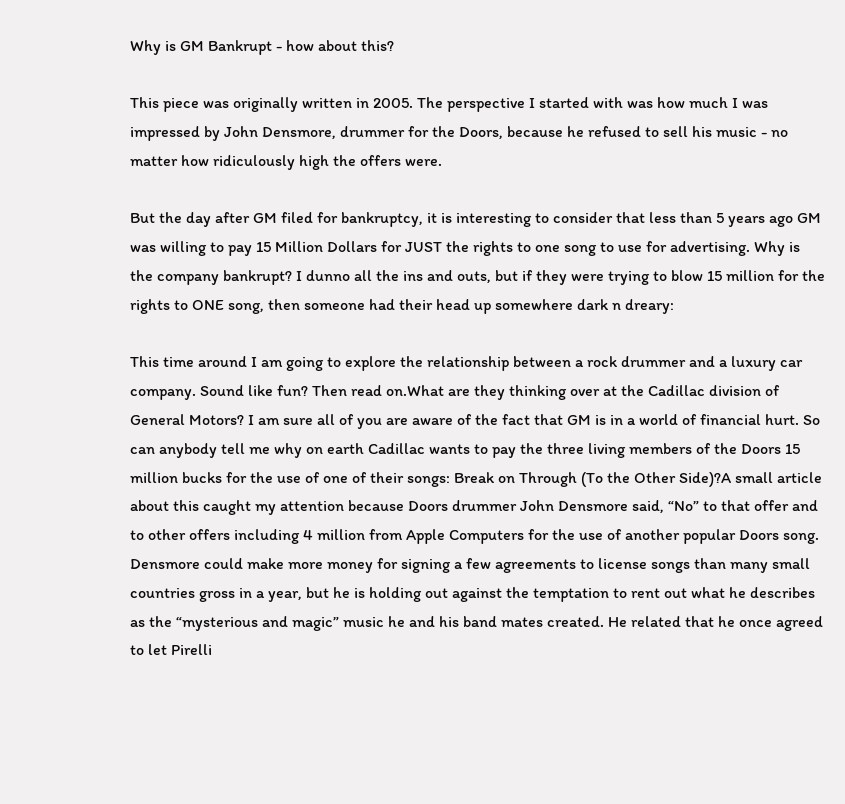Why is GM Bankrupt - how about this?

This piece was originally written in 2005. The perspective I started with was how much I was impressed by John Densmore, drummer for the Doors, because he refused to sell his music - no matter how ridiculously high the offers were.

But the day after GM filed for bankruptcy, it is interesting to consider that less than 5 years ago GM was willing to pay 15 Million Dollars for JUST the rights to one song to use for advertising. Why is the company bankrupt? I dunno all the ins and outs, but if they were trying to blow 15 million for the rights to ONE song, then someone had their head up somewhere dark n dreary:

This time around I am going to explore the relationship between a rock drummer and a luxury car company. Sound like fun? Then read on.What are they thinking over at the Cadillac division of General Motors? I am sure all of you are aware of the fact that GM is in a world of financial hurt. So can anybody tell me why on earth Cadillac wants to pay the three living members of the Doors 15 million bucks for the use of one of their songs: Break on Through (To the Other Side)?A small article about this caught my attention because Doors drummer John Densmore said, “No” to that offer and to other offers including 4 million from Apple Computers for the use of another popular Doors song. Densmore could make more money for signing a few agreements to license songs than many small countries gross in a year, but he is holding out against the temptation to rent out what he describes as the “mysterious and magic” music he and his band mates created. He related that he once agreed to let Pirelli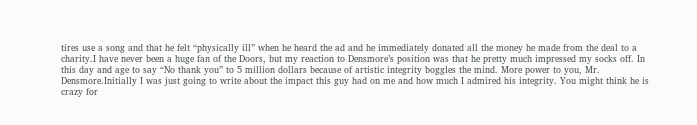tires use a song and that he felt “physically ill” when he heard the ad and he immediately donated all the money he made from the deal to a charity.I have never been a huge fan of the Doors, but my reaction to Densmore’s position was that he pretty much impressed my socks off. In this day and age to say “No thank you” to 5 million dollars because of artistic integrity boggles the mind. More power to you, Mr. Densmore.Initially I was just going to write about the impact this guy had on me and how much I admired his integrity. You might think he is crazy for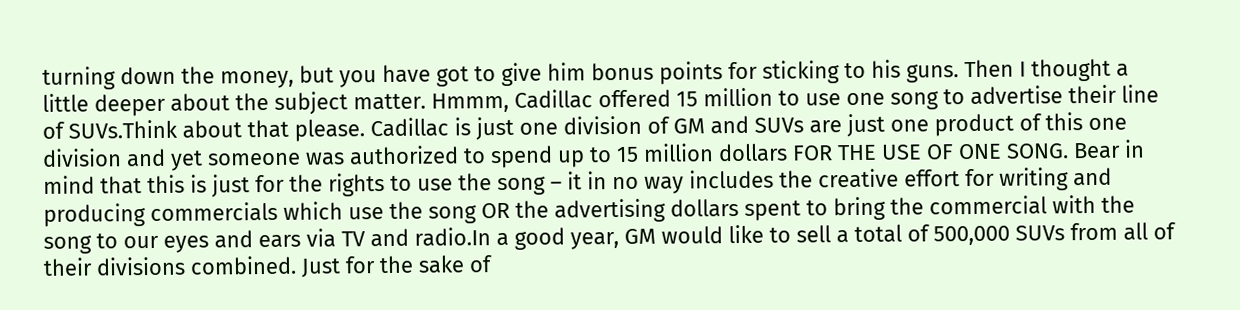turning down the money, but you have got to give him bonus points for sticking to his guns. Then I thought a little deeper about the subject matter. Hmmm, Cadillac offered 15 million to use one song to advertise their line of SUVs.Think about that please. Cadillac is just one division of GM and SUVs are just one product of this one division and yet someone was authorized to spend up to 15 million dollars FOR THE USE OF ONE SONG. Bear in mind that this is just for the rights to use the song – it in no way includes the creative effort for writing and producing commercials which use the song OR the advertising dollars spent to bring the commercial with the song to our eyes and ears via TV and radio.In a good year, GM would like to sell a total of 500,000 SUVs from all of their divisions combined. Just for the sake of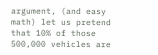argument, (and easy math) let us pretend that 10% of those 500,000 vehicles are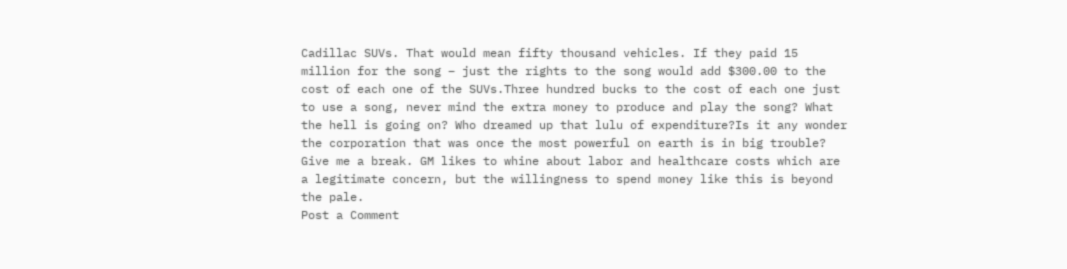Cadillac SUVs. That would mean fifty thousand vehicles. If they paid 15 million for the song – just the rights to the song would add $300.00 to the cost of each one of the SUVs.Three hundred bucks to the cost of each one just to use a song, never mind the extra money to produce and play the song? What the hell is going on? Who dreamed up that lulu of expenditure?Is it any wonder the corporation that was once the most powerful on earth is in big trouble? Give me a break. GM likes to whine about labor and healthcare costs which are a legitimate concern, but the willingness to spend money like this is beyond the pale.
Post a Comment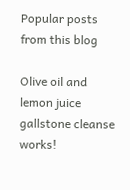Popular posts from this blog

Olive oil and lemon juice gallstone cleanse works!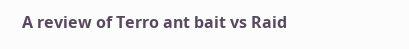A review of Terro ant bait vs Raid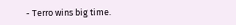- Terro wins big time.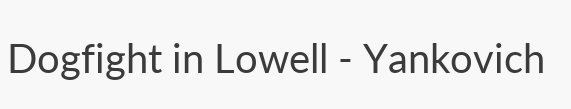Dogfight in Lowell - Yankovich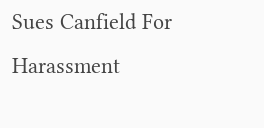Sues Canfield For Harassment